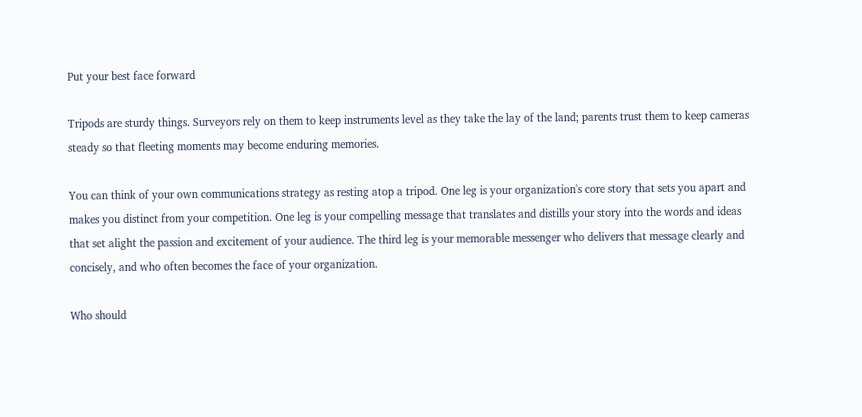Put your best face forward

Tripods are sturdy things. Surveyors rely on them to keep instruments level as they take the lay of the land; parents trust them to keep cameras steady so that fleeting moments may become enduring memories.

You can think of your own communications strategy as resting atop a tripod. One leg is your organization's core story that sets you apart and makes you distinct from your competition. One leg is your compelling message that translates and distills your story into the words and ideas that set alight the passion and excitement of your audience. The third leg is your memorable messenger who delivers that message clearly and concisely, and who often becomes the face of your organization.

Who should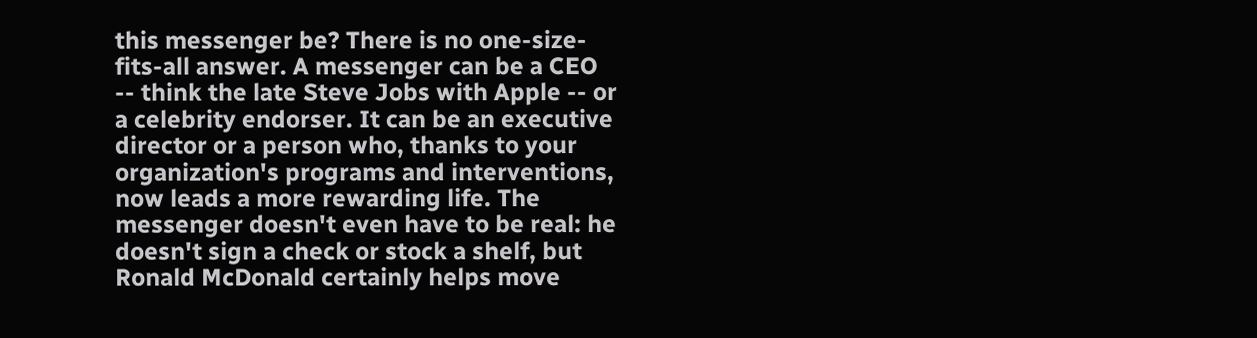this messenger be? There is no one-size-fits-all answer. A messenger can be a CEO -- think the late Steve Jobs with Apple -- or a celebrity endorser. It can be an executive director or a person who, thanks to your organization's programs and interventions, now leads a more rewarding life. The messenger doesn't even have to be real: he doesn't sign a check or stock a shelf, but Ronald McDonald certainly helps move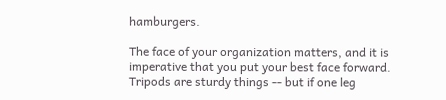hamburgers.

The face of your organization matters, and it is imperative that you put your best face forward. Tripods are sturdy things -- but if one leg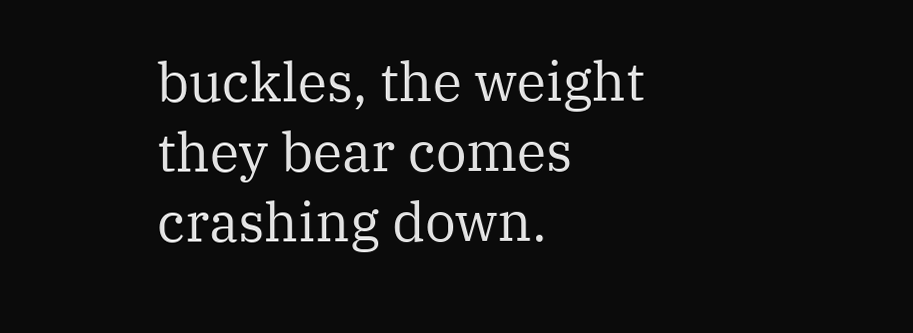buckles, the weight they bear comes crashing down.